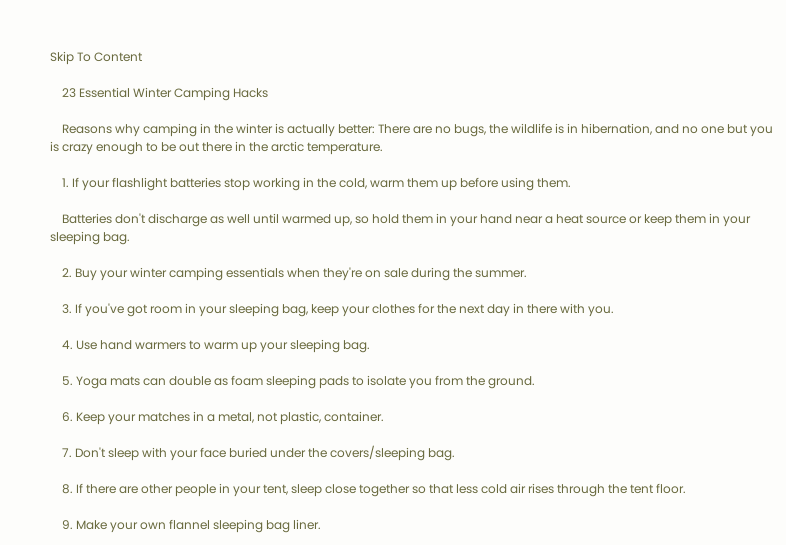Skip To Content

    23 Essential Winter Camping Hacks

    Reasons why camping in the winter is actually better: There are no bugs, the wildlife is in hibernation, and no one but you is crazy enough to be out there in the arctic temperature.

    1. If your flashlight batteries stop working in the cold, warm them up before using them.

    Batteries don't discharge as well until warmed up, so hold them in your hand near a heat source or keep them in your sleeping bag.

    2. Buy your winter camping essentials when they're on sale during the summer.

    3. If you've got room in your sleeping bag, keep your clothes for the next day in there with you.

    4. Use hand warmers to warm up your sleeping bag.

    5. Yoga mats can double as foam sleeping pads to isolate you from the ground.

    6. Keep your matches in a metal, not plastic, container.

    7. Don't sleep with your face buried under the covers/sleeping bag.

    8. If there are other people in your tent, sleep close together so that less cold air rises through the tent floor.

    9. Make your own flannel sleeping bag liner.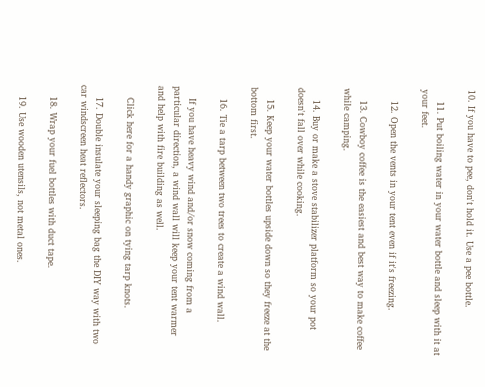10. If you have to pee, don't hold it. Use a pee bottle.

    11. Put boiling water in your water bottle and sleep with it at your feet.

    12. Open the vents in your tent even if it's freezing.

    13. Cowboy coffee is the easiest and best way to make coffee while camping.

    14. Buy or make a stove stabilizer platform so your pot doesn't fall over while cooking.

    15. Keep your water bottles upside down so they freeze at the bottom first.

    16. Tie a tarp between two trees to create a wind wall.

    If you have heavy wind and/or snow coming from a particular direction, a wind wall will keep your tent warmer and help with fire building as well.

    Click here for a handy graphic on tying tarp knots.

    17. Double insulate your sleeping bag the DIY way with two car windscreen heat reflectors.

    18. Wrap your fuel bottles with duct tape.

    19. Use wooden utensils, not metal ones.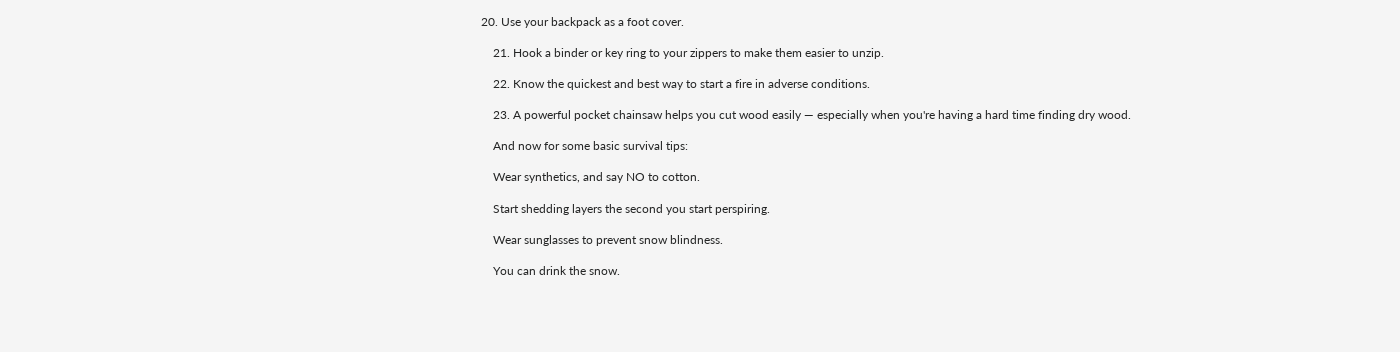20. Use your backpack as a foot cover.

    21. Hook a binder or key ring to your zippers to make them easier to unzip.

    22. Know the quickest and best way to start a fire in adverse conditions.

    23. A powerful pocket chainsaw helps you cut wood easily — especially when you're having a hard time finding dry wood.

    And now for some basic survival tips:

    Wear synthetics, and say NO to cotton.

    Start shedding layers the second you start perspiring.

    Wear sunglasses to prevent snow blindness.

    You can drink the snow.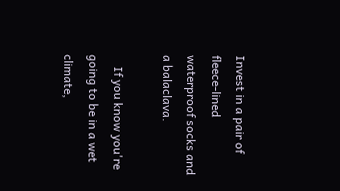Invest in a pair of fleece-lined waterproof socks and a balaclava.

    If you know you're going to be in a wet climate,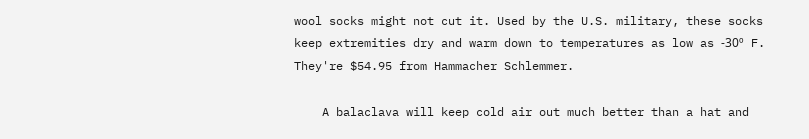wool socks might not cut it. Used by the U.S. military, these socks keep extremities dry and warm down to temperatures as low as -30º F. They're $54.95 from Hammacher Schlemmer.

    A balaclava will keep cold air out much better than a hat and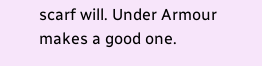scarf will. Under Armour makes a good one.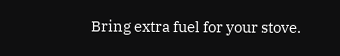Bring extra fuel for your stove.